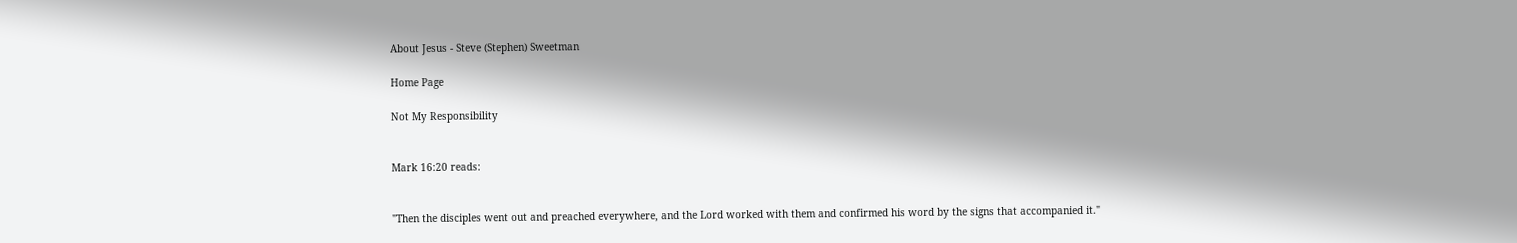About Jesus - Steve (Stephen) Sweetman

Home Page

Not My Responsibility


Mark 16:20 reads:


"Then the disciples went out and preached everywhere, and the Lord worked with them and confirmed his word by the signs that accompanied it."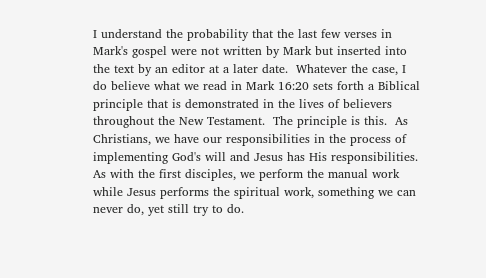I understand the probability that the last few verses in Mark's gospel were not written by Mark but inserted into the text by an editor at a later date.  Whatever the case, I do believe what we read in Mark 16:20 sets forth a Biblical principle that is demonstrated in the lives of believers throughout the New Testament.  The principle is this.  As Christians, we have our responsibilities in the process of implementing God's will and Jesus has His responsibilities.  As with the first disciples, we perform the manual work while Jesus performs the spiritual work, something we can never do, yet still try to do.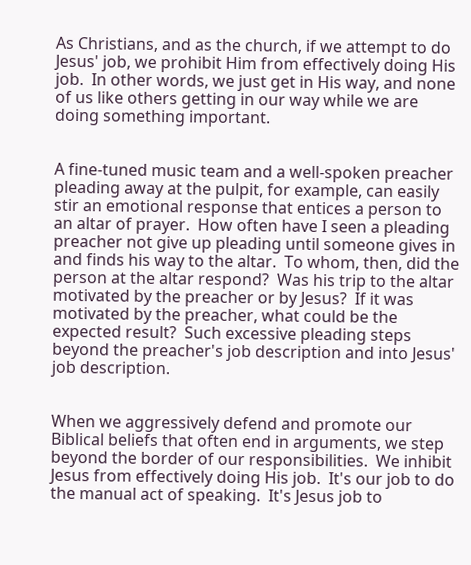As Christians, and as the church, if we attempt to do Jesus' job, we prohibit Him from effectively doing His job.  In other words, we just get in His way, and none of us like others getting in our way while we are doing something important.


A fine-tuned music team and a well-spoken preacher pleading away at the pulpit, for example, can easily stir an emotional response that entices a person to an altar of prayer.  How often have I seen a pleading preacher not give up pleading until someone gives in and finds his way to the altar.  To whom, then, did the person at the altar respond?  Was his trip to the altar motivated by the preacher or by Jesus?  If it was motivated by the preacher, what could be the expected result?  Such excessive pleading steps beyond the preacher's job description and into Jesus' job description.


When we aggressively defend and promote our Biblical beliefs that often end in arguments, we step beyond the border of our responsibilities.  We inhibit Jesus from effectively doing His job.  It's our job to do the manual act of speaking.  It's Jesus job to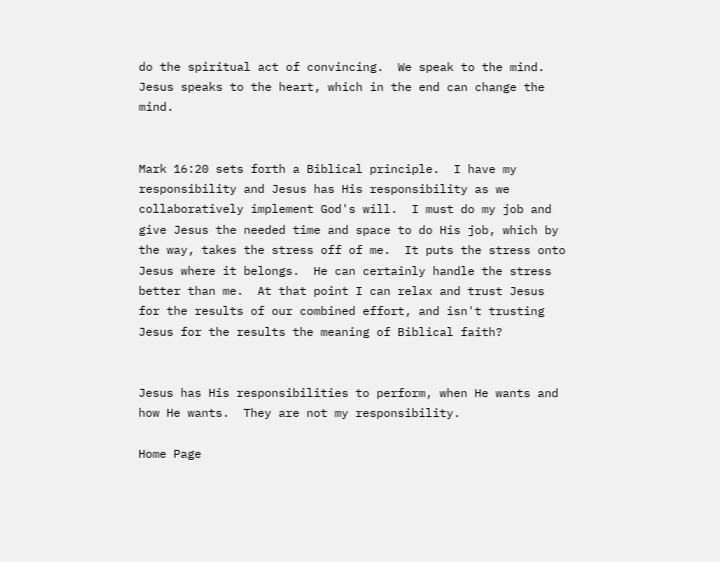do the spiritual act of convincing.  We speak to the mind.  Jesus speaks to the heart, which in the end can change the mind.


Mark 16:20 sets forth a Biblical principle.  I have my responsibility and Jesus has His responsibility as we collaboratively implement God's will.  I must do my job and give Jesus the needed time and space to do His job, which by the way, takes the stress off of me.  It puts the stress onto Jesus where it belongs.  He can certainly handle the stress better than me.  At that point I can relax and trust Jesus for the results of our combined effort, and isn't trusting Jesus for the results the meaning of Biblical faith?


Jesus has His responsibilities to perform, when He wants and how He wants.  They are not my responsibility.

Home Page